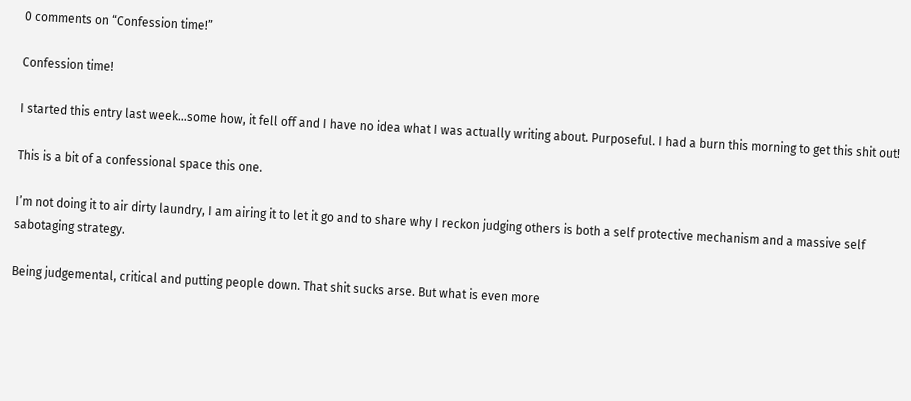0 comments on “Confession time!”

Confession time!

I started this entry last week…some how, it fell off and I have no idea what I was actually writing about. Purposeful. I had a burn this morning to get this shit out!

This is a bit of a confessional space this one.

I’m not doing it to air dirty laundry, I am airing it to let it go and to share why I reckon judging others is both a self protective mechanism and a massive self sabotaging strategy.

Being judgemental, critical and putting people down. That shit sucks arse. But what is even more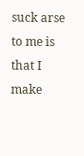suck arse to me is that I make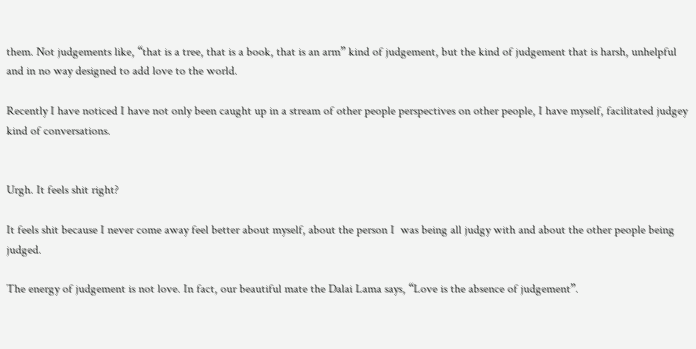them. Not judgements like, “that is a tree, that is a book, that is an arm” kind of judgement, but the kind of judgement that is harsh, unhelpful and in no way designed to add love to the world.

Recently I have noticed I have not only been caught up in a stream of other people perspectives on other people, I have myself, facilitated judgey kind of conversations.


Urgh. It feels shit right?

It feels shit because I never come away feel better about myself, about the person I  was being all judgy with and about the other people being judged.

The energy of judgement is not love. In fact, our beautiful mate the Dalai Lama says, “Love is the absence of judgement”.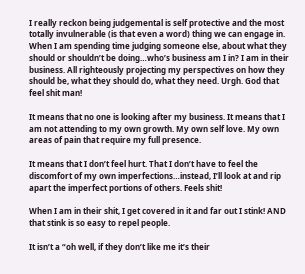I really reckon being judgemental is self protective and the most totally invulnerable (is that even a word) thing we can engage in. When I am spending time judging someone else, about what they should or shouldn’t be doing…who’s business am I in? I am in their business. All righteously projecting my perspectives on how they should be, what they should do, what they need. Urgh. God that feel shit man!

It means that no one is looking after my business. It means that I am not attending to my own growth. My own self love. My own areas of pain that require my full presence.

It means that I don’t feel hurt. That I don’t have to feel the discomfort of my own imperfections…instead, I’ll look at and rip apart the imperfect portions of others. Feels shit!

When I am in their shit, I get covered in it and far out I stink! AND that stink is so easy to repel people.

It isn’t a “oh well, if they don’t like me it’s their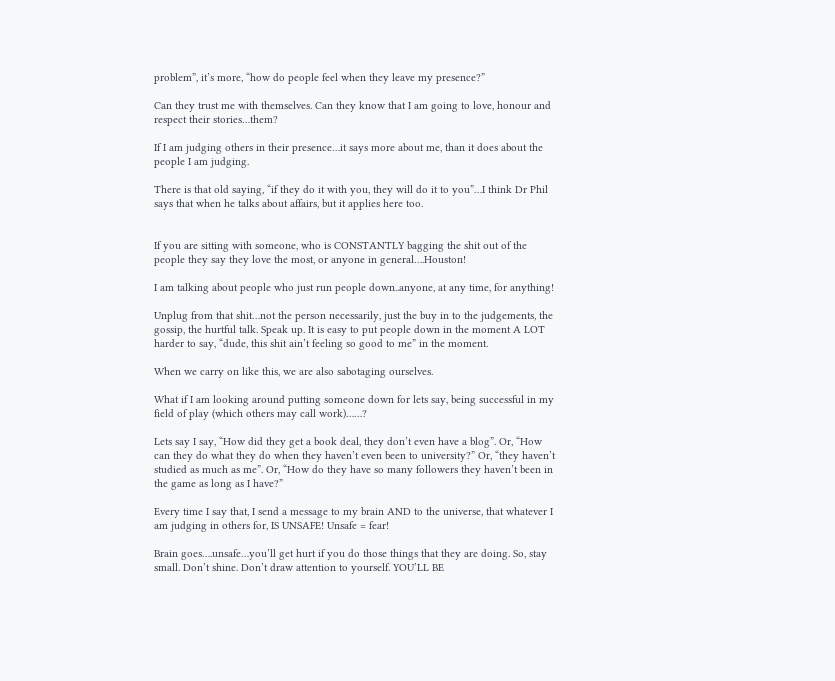problem”, it’s more, “how do people feel when they leave my presence?”

Can they trust me with themselves. Can they know that I am going to love, honour and respect their stories…them?

If I am judging others in their presence…it says more about me, than it does about the people I am judging.

There is that old saying, “if they do it with you, they will do it to you”…I think Dr Phil says that when he talks about affairs, but it applies here too.


If you are sitting with someone, who is CONSTANTLY bagging the shit out of the people they say they love the most, or anyone in general….Houston!

I am talking about people who just run people down..anyone, at any time, for anything!

Unplug from that shit…not the person necessarily, just the buy in to the judgements, the gossip, the hurtful talk. Speak up. It is easy to put people down in the moment A LOT harder to say, “dude, this shit ain’t feeling so good to me” in the moment.

When we carry on like this, we are also sabotaging ourselves.

What if I am looking around putting someone down for lets say, being successful in my field of play (which others may call work)……?

Lets say I say, “How did they get a book deal, they don’t even have a blog”. Or, “How can they do what they do when they haven’t even been to university?” Or, “they haven’t studied as much as me”. Or, “How do they have so many followers they haven’t been in the game as long as I have?”

Every time I say that, I send a message to my brain AND to the universe, that whatever I am judging in others for, IS UNSAFE! Unsafe = fear!

Brain goes….unsafe…you’ll get hurt if you do those things that they are doing. So, stay small. Don’t shine. Don’t draw attention to yourself. YOU’LL BE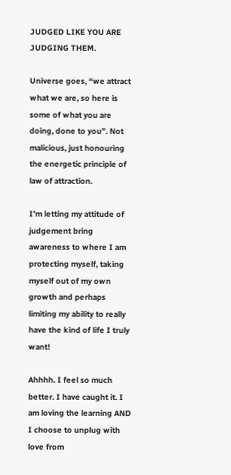JUDGED LIKE YOU ARE JUDGING THEM.

Universe goes, “we attract what we are, so here is some of what you are doing, done to you”. Not malicious, just honouring the energetic principle of law of attraction.

I’m letting my attitude of judgement bring awareness to where I am protecting myself, taking myself out of my own growth and perhaps limiting my ability to really have the kind of life I truly want!

Ahhhh. I feel so much better. I have caught it. I am loving the learning AND I choose to unplug with love from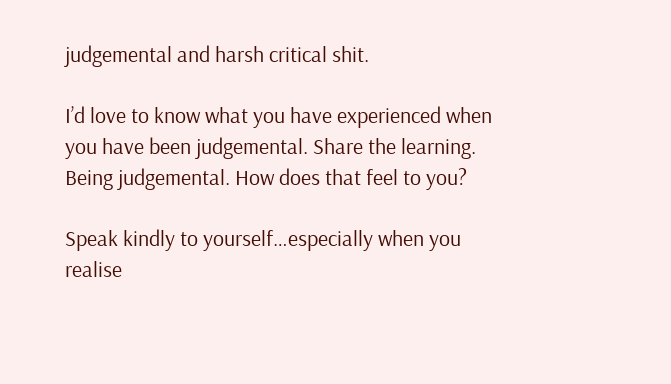judgemental and harsh critical shit.

I’d love to know what you have experienced when you have been judgemental. Share the learning. Being judgemental. How does that feel to you?

Speak kindly to yourself…especially when you realise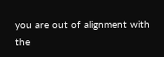you are out of alignment with the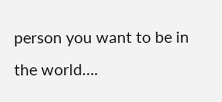person you want to be in the world….